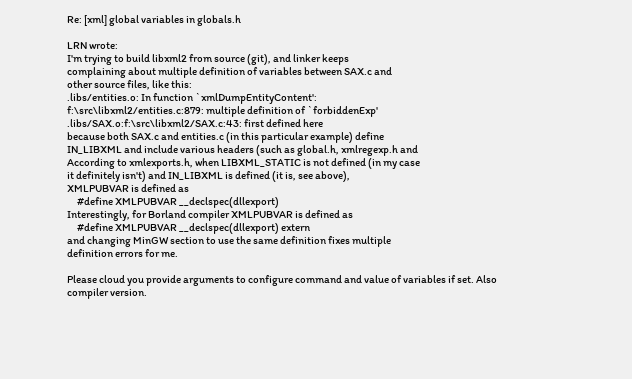Re: [xml] global variables in globals.h

LRN wrote:
I'm trying to build libxml2 from source (git), and linker keeps
complaining about multiple definition of variables between SAX.c and
other source files, like this:
.libs/entities.o: In function `xmlDumpEntityContent':
f:\src\libxml2/entities.c:879: multiple definition of `forbiddenExp'
.libs/SAX.o:f:\src\libxml2/SAX.c:43: first defined here
because both SAX.c and entities.c (in this particular example) define
IN_LIBXML and include various headers (such as global.h, xmlregexp.h and
According to xmlexports.h, when LIBXML_STATIC is not defined (in my case
it definitely isn't) and IN_LIBXML is defined (it is, see above),
XMLPUBVAR is defined as
     #define XMLPUBVAR __declspec(dllexport)
Interestingly, for Borland compiler XMLPUBVAR is defined as
     #define XMLPUBVAR __declspec(dllexport) extern
and changing MinGW section to use the same definition fixes multiple
definition errors for me.

Please cloud you provide arguments to configure command and value of variables if set. Also compiler version.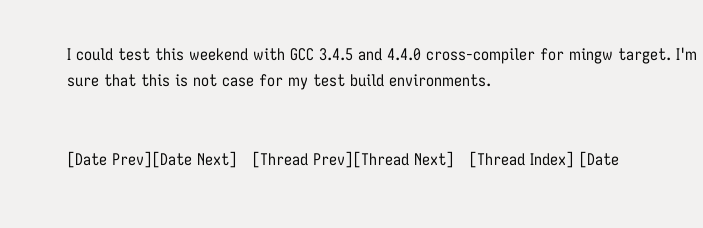I could test this weekend with GCC 3.4.5 and 4.4.0 cross-compiler for mingw target. I'm sure that this is not case for my test build environments.


[Date Prev][Date Next]   [Thread Prev][Thread Next]   [Thread Index] [Date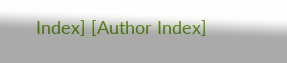Index] [Author Index]